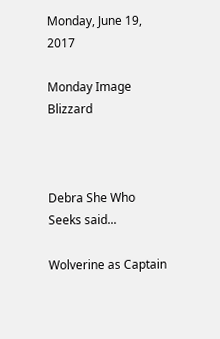Monday, June 19, 2017

Monday Image Blizzard



Debra She Who Seeks said...

Wolverine as Captain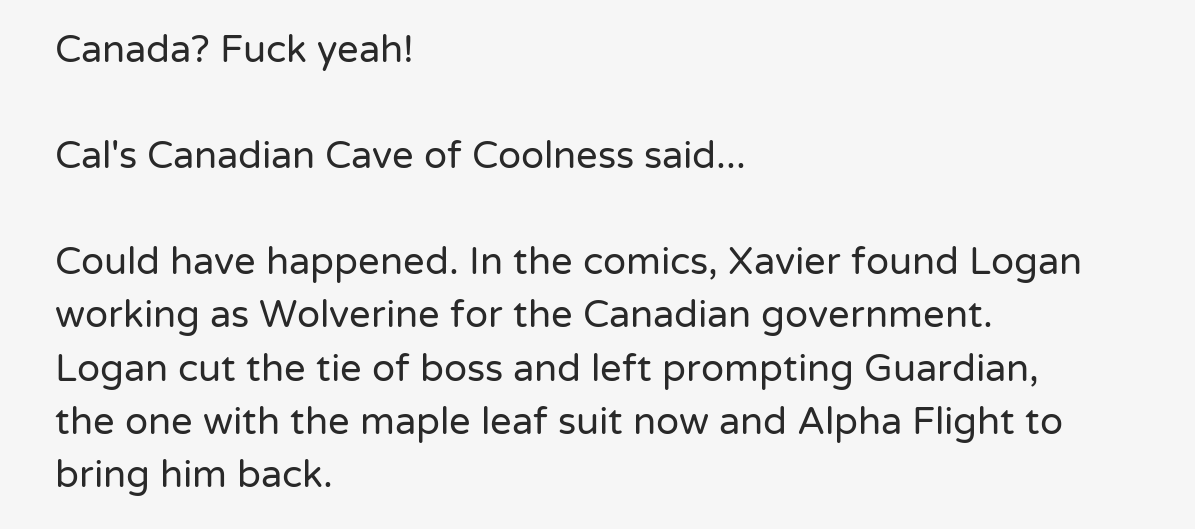Canada? Fuck yeah!

Cal's Canadian Cave of Coolness said...

Could have happened. In the comics, Xavier found Logan working as Wolverine for the Canadian government. Logan cut the tie of boss and left prompting Guardian, the one with the maple leaf suit now and Alpha Flight to bring him back.